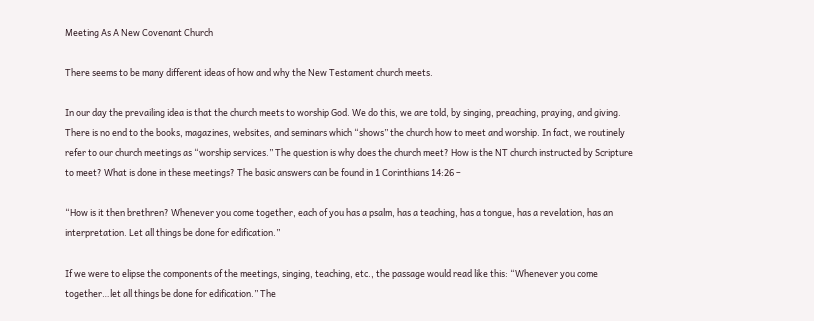Meeting As A New Covenant Church

There seems to be many different ideas of how and why the New Testament church meets.

In our day the prevailing idea is that the church meets to worship God. We do this, we are told, by singing, preaching, praying, and giving. There is no end to the books, magazines, websites, and seminars which “shows” the church how to meet and worship. In fact, we routinely refer to our church meetings as “worship services.” The question is why does the church meet? How is the NT church instructed by Scripture to meet? What is done in these meetings? The basic answers can be found in 1 Corinthians 14:26 –

“How is it then brethren? Whenever you come together, each of you has a psalm, has a teaching, has a tongue, has a revelation, has an interpretation. Let all things be done for edification.”

If we were to elipse the components of the meetings, singing, teaching, etc., the passage would read like this: “Whenever you come together…let all things be done for edification.” The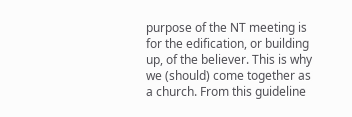purpose of the NT meeting is for the edification, or building up, of the believer. This is why we (should) come together as a church. From this guideline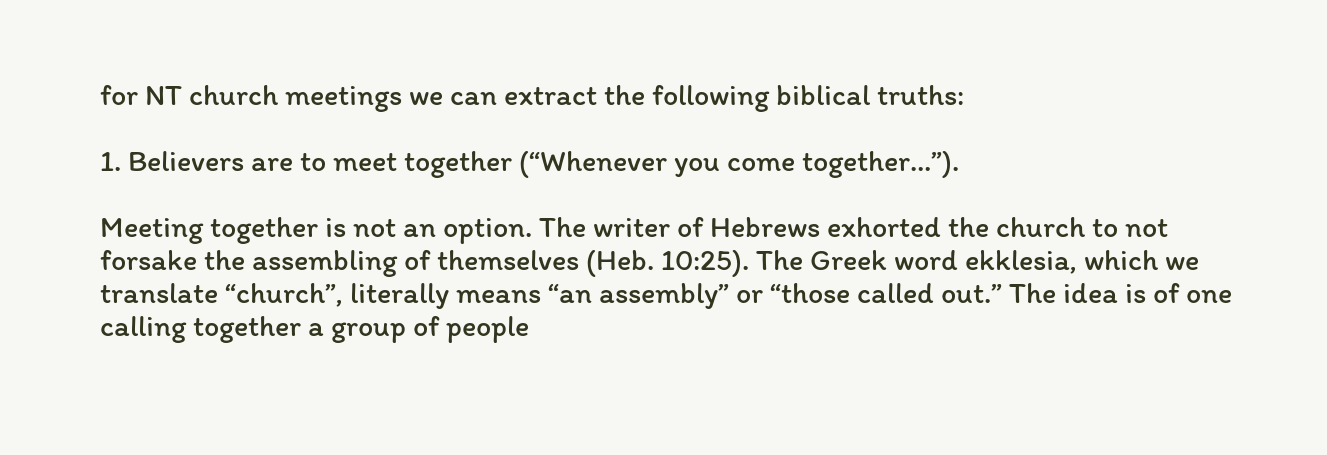for NT church meetings we can extract the following biblical truths:

1. Believers are to meet together (“Whenever you come together…”).

Meeting together is not an option. The writer of Hebrews exhorted the church to not forsake the assembling of themselves (Heb. 10:25). The Greek word ekklesia, which we translate “church”, literally means “an assembly” or “those called out.” The idea is of one calling together a group of people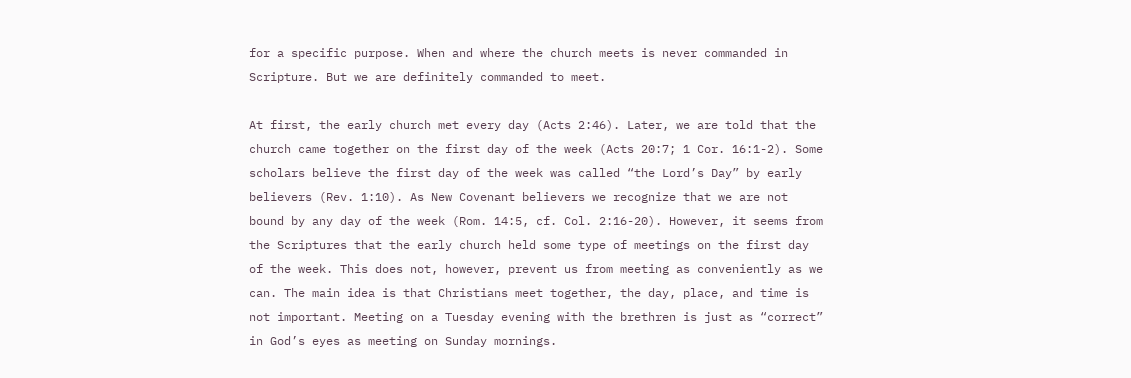for a specific purpose. When and where the church meets is never commanded in Scripture. But we are definitely commanded to meet.

At first, the early church met every day (Acts 2:46). Later, we are told that the church came together on the first day of the week (Acts 20:7; 1 Cor. 16:1-2). Some scholars believe the first day of the week was called “the Lord’s Day” by early believers (Rev. 1:10). As New Covenant believers we recognize that we are not bound by any day of the week (Rom. 14:5, cf. Col. 2:16-20). However, it seems from the Scriptures that the early church held some type of meetings on the first day of the week. This does not, however, prevent us from meeting as conveniently as we can. The main idea is that Christians meet together, the day, place, and time is not important. Meeting on a Tuesday evening with the brethren is just as “correct” in God’s eyes as meeting on Sunday mornings.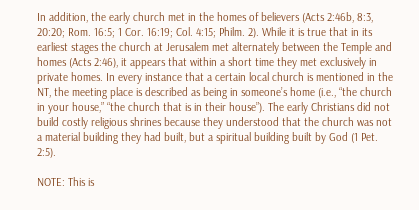In addition, the early church met in the homes of believers (Acts 2:46b, 8:3, 20:20; Rom. 16:5; 1 Cor. 16:19; Col. 4:15; Philm. 2). While it is true that in its earliest stages the church at Jerusalem met alternately between the Temple and homes (Acts 2:46), it appears that within a short time they met exclusively in private homes. In every instance that a certain local church is mentioned in the NT, the meeting place is described as being in someone’s home (i.e., “the church in your house,” “the church that is in their house”). The early Christians did not build costly religious shrines because they understood that the church was not a material building they had built, but a spiritual building built by God (1 Pet. 2:5).

NOTE: This is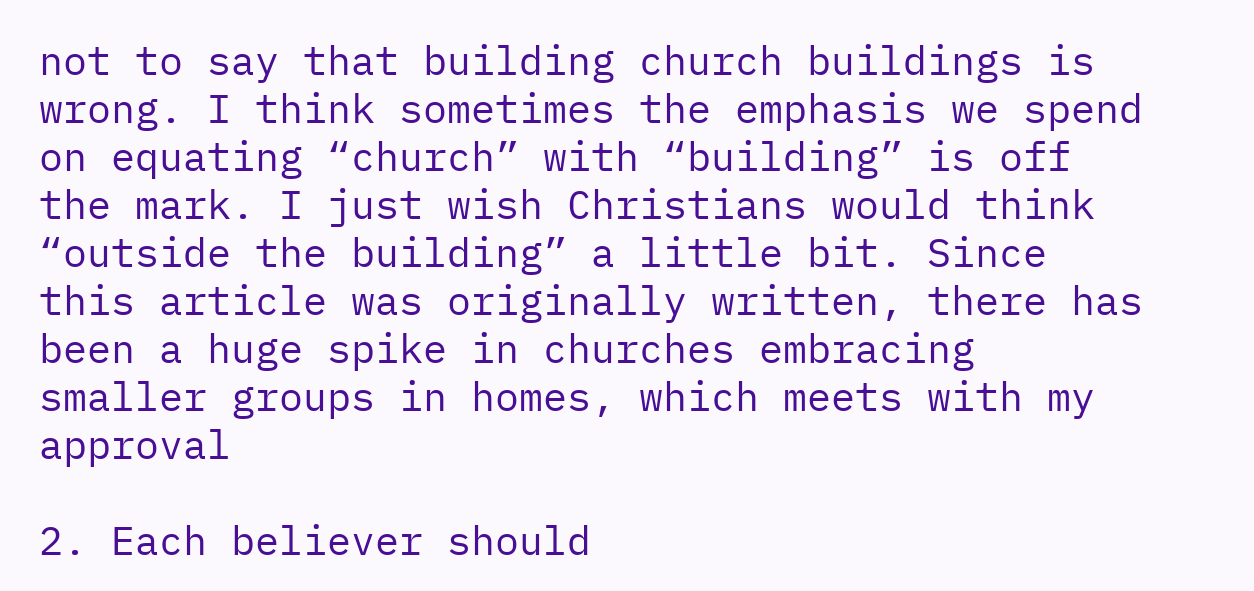not to say that building church buildings is wrong. I think sometimes the emphasis we spend on equating “church” with “building” is off the mark. I just wish Christians would think “outside the building” a little bit. Since this article was originally written, there has been a huge spike in churches embracing smaller groups in homes, which meets with my approval

2. Each believer should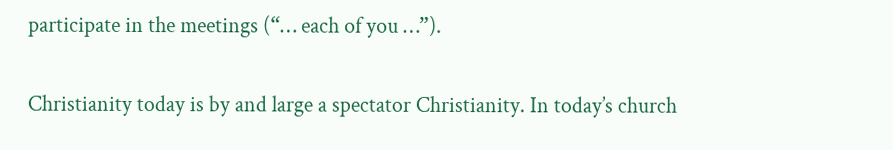participate in the meetings (“… each of you …”).

Christianity today is by and large a spectator Christianity. In today’s church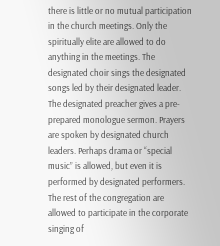there is little or no mutual participation in the church meetings. Only the spiritually elite are allowed to do anything in the meetings. The designated choir sings the designated songs led by their designated leader. The designated preacher gives a pre-prepared monologue sermon. Prayers are spoken by designated church leaders. Perhaps drama or “special music” is allowed, but even it is performed by designated performers. The rest of the congregation are allowed to participate in the corporate singing of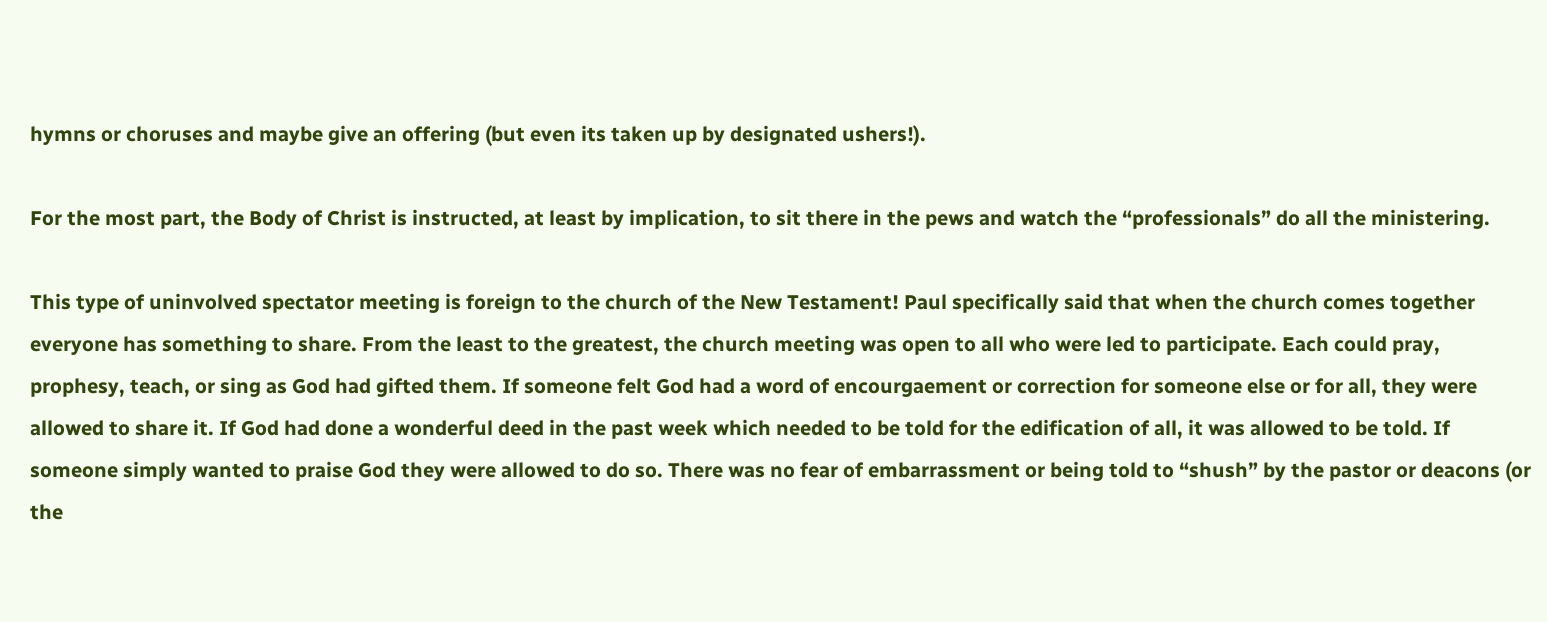hymns or choruses and maybe give an offering (but even its taken up by designated ushers!).

For the most part, the Body of Christ is instructed, at least by implication, to sit there in the pews and watch the “professionals” do all the ministering.

This type of uninvolved spectator meeting is foreign to the church of the New Testament! Paul specifically said that when the church comes together everyone has something to share. From the least to the greatest, the church meeting was open to all who were led to participate. Each could pray, prophesy, teach, or sing as God had gifted them. If someone felt God had a word of encourgaement or correction for someone else or for all, they were allowed to share it. If God had done a wonderful deed in the past week which needed to be told for the edification of all, it was allowed to be told. If someone simply wanted to praise God they were allowed to do so. There was no fear of embarrassment or being told to “shush” by the pastor or deacons (or the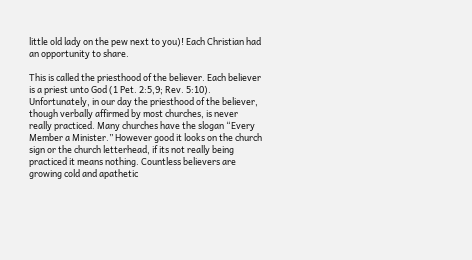little old lady on the pew next to you)! Each Christian had an opportunity to share.

This is called the priesthood of the believer. Each believer is a priest unto God (1 Pet. 2:5,9; Rev. 5:10). Unfortunately, in our day the priesthood of the believer, though verbally affirmed by most churches, is never really practiced. Many churches have the slogan “Every Member a Minister.” However good it looks on the church sign or the church letterhead, if its not really being practiced it means nothing. Countless believers are growing cold and apathetic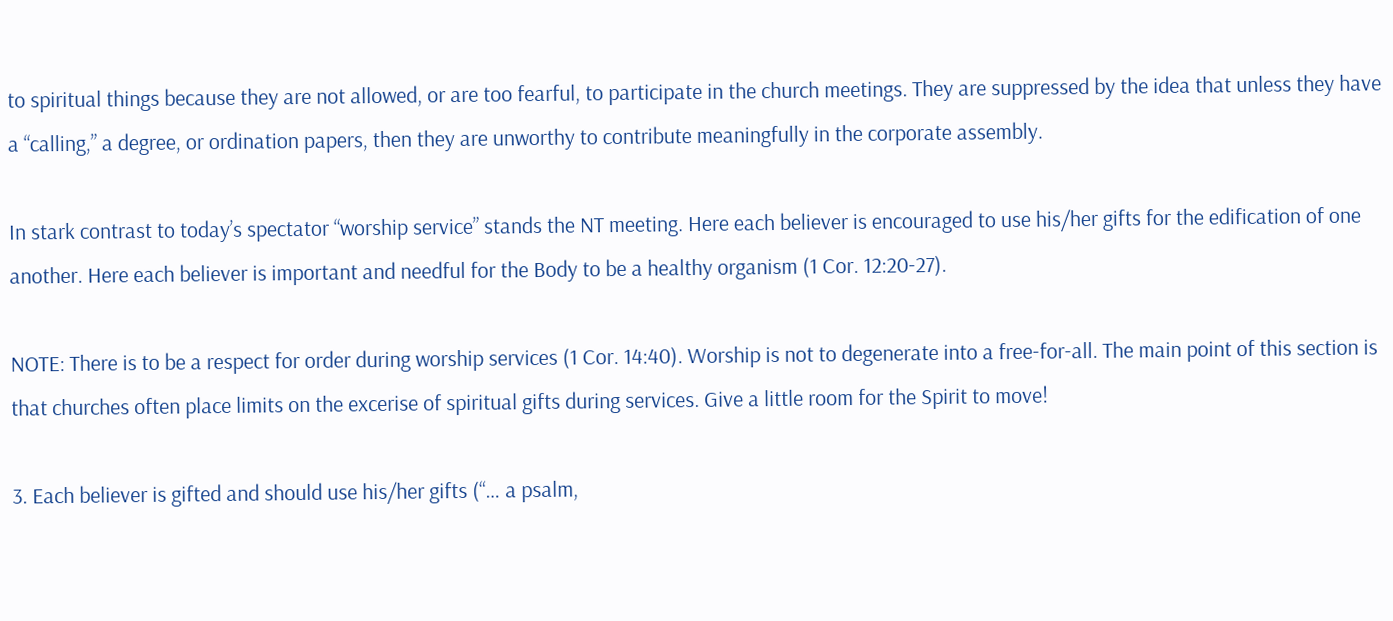to spiritual things because they are not allowed, or are too fearful, to participate in the church meetings. They are suppressed by the idea that unless they have a “calling,” a degree, or ordination papers, then they are unworthy to contribute meaningfully in the corporate assembly.

In stark contrast to today’s spectator “worship service” stands the NT meeting. Here each believer is encouraged to use his/her gifts for the edification of one another. Here each believer is important and needful for the Body to be a healthy organism (1 Cor. 12:20-27).

NOTE: There is to be a respect for order during worship services (1 Cor. 14:40). Worship is not to degenerate into a free-for-all. The main point of this section is that churches often place limits on the excerise of spiritual gifts during services. Give a little room for the Spirit to move!

3. Each believer is gifted and should use his/her gifts (“… a psalm,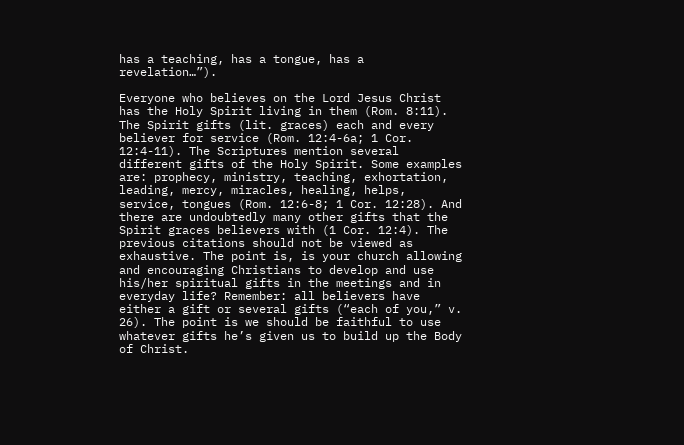has a teaching, has a tongue, has a revelation…”).

Everyone who believes on the Lord Jesus Christ has the Holy Spirit living in them (Rom. 8:11). The Spirit gifts (lit. graces) each and every believer for service (Rom. 12:4-6a; 1 Cor. 12:4-11). The Scriptures mention several different gifts of the Holy Spirit. Some examples are: prophecy, ministry, teaching, exhortation, leading, mercy, miracles, healing, helps, service, tongues (Rom. 12:6-8; 1 Cor. 12:28). And there are undoubtedly many other gifts that the Spirit graces believers with (1 Cor. 12:4). The previous citations should not be viewed as exhaustive. The point is, is your church allowing and encouraging Christians to develop and use his/her spiritual gifts in the meetings and in everyday life? Remember: all believers have either a gift or several gifts (“each of you,” v. 26). The point is we should be faithful to use whatever gifts he’s given us to build up the Body of Christ.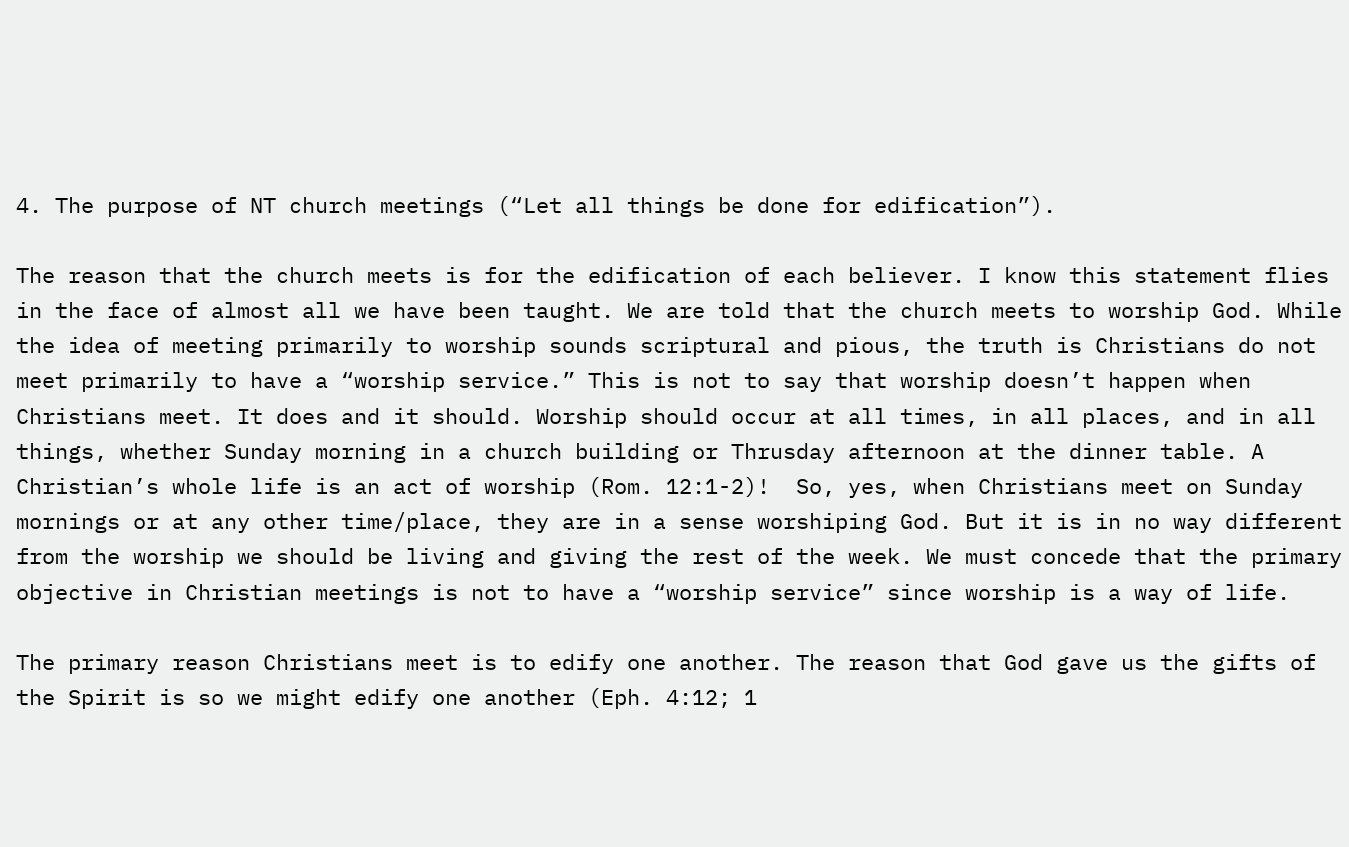4. The purpose of NT church meetings (“Let all things be done for edification”).

The reason that the church meets is for the edification of each believer. I know this statement flies in the face of almost all we have been taught. We are told that the church meets to worship God. While the idea of meeting primarily to worship sounds scriptural and pious, the truth is Christians do not meet primarily to have a “worship service.” This is not to say that worship doesn’t happen when Christians meet. It does and it should. Worship should occur at all times, in all places, and in all things, whether Sunday morning in a church building or Thrusday afternoon at the dinner table. A Christian’s whole life is an act of worship (Rom. 12:1-2)!  So, yes, when Christians meet on Sunday mornings or at any other time/place, they are in a sense worshiping God. But it is in no way different from the worship we should be living and giving the rest of the week. We must concede that the primary objective in Christian meetings is not to have a “worship service” since worship is a way of life.

The primary reason Christians meet is to edify one another. The reason that God gave us the gifts of the Spirit is so we might edify one another (Eph. 4:12; 1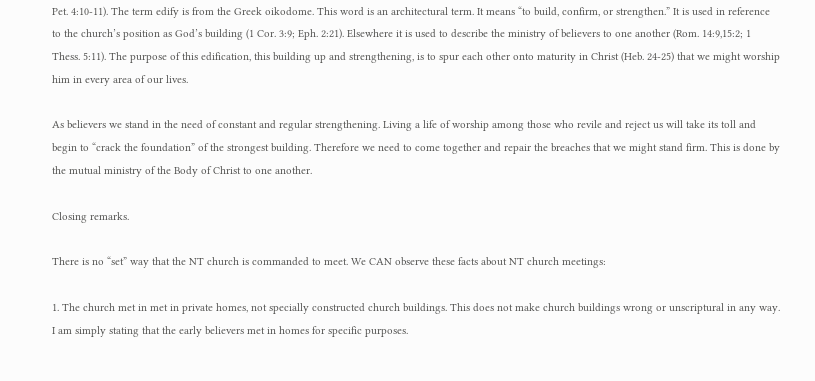Pet. 4:10-11). The term edify is from the Greek oikodome. This word is an architectural term. It means “to build, confirm, or strengthen.” It is used in reference to the church’s position as God’s building (1 Cor. 3:9; Eph. 2:21). Elsewhere it is used to describe the ministry of believers to one another (Rom. 14:9,15:2; 1 Thess. 5:11). The purpose of this edification, this building up and strengthening, is to spur each other onto maturity in Christ (Heb. 24-25) that we might worship him in every area of our lives.

As believers we stand in the need of constant and regular strengthening. Living a life of worship among those who revile and reject us will take its toll and begin to “crack the foundation” of the strongest building. Therefore we need to come together and repair the breaches that we might stand firm. This is done by the mutual ministry of the Body of Christ to one another.

Closing remarks.

There is no “set” way that the NT church is commanded to meet. We CAN observe these facts about NT church meetings:

1. The church met in met in private homes, not specially constructed church buildings. This does not make church buildings wrong or unscriptural in any way. I am simply stating that the early believers met in homes for specific purposes.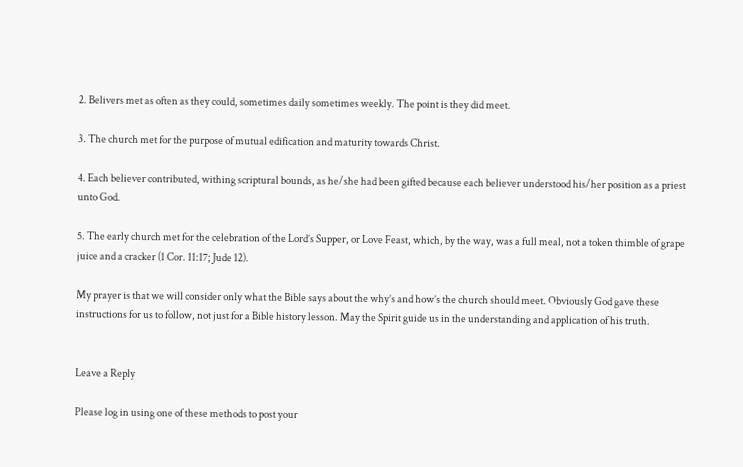2. Belivers met as often as they could, sometimes daily sometimes weekly. The point is they did meet.

3. The church met for the purpose of mutual edification and maturity towards Christ.

4. Each believer contributed, withing scriptural bounds, as he/she had been gifted because each believer understood his/her position as a priest unto God.

5. The early church met for the celebration of the Lord’s Supper, or Love Feast, which, by the way, was a full meal, not a token thimble of grape juice and a cracker (1 Cor. 11:17; Jude 12).

My prayer is that we will consider only what the Bible says about the why’s and how’s the church should meet. Obviously God gave these instructions for us to follow, not just for a Bible history lesson. May the Spirit guide us in the understanding and application of his truth.


Leave a Reply

Please log in using one of these methods to post your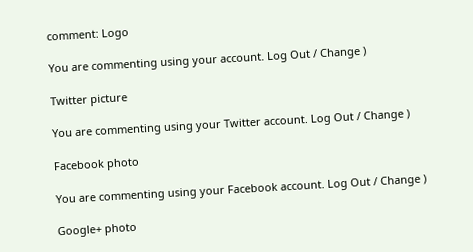comment: Logo

You are commenting using your account. Log Out / Change )

Twitter picture

You are commenting using your Twitter account. Log Out / Change )

Facebook photo

You are commenting using your Facebook account. Log Out / Change )

Google+ photo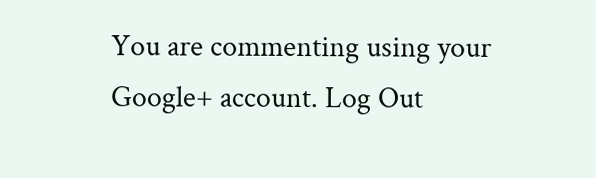You are commenting using your Google+ account. Log Out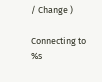/ Change )

Connecting to %s